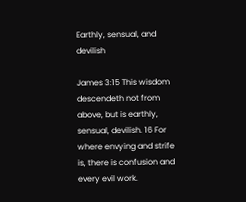Earthly, sensual, and devilish

James 3:15 This wisdom descendeth not from above, but is earthly, sensual, devilish. 16 For where envying and strife is, there is confusion and every evil work.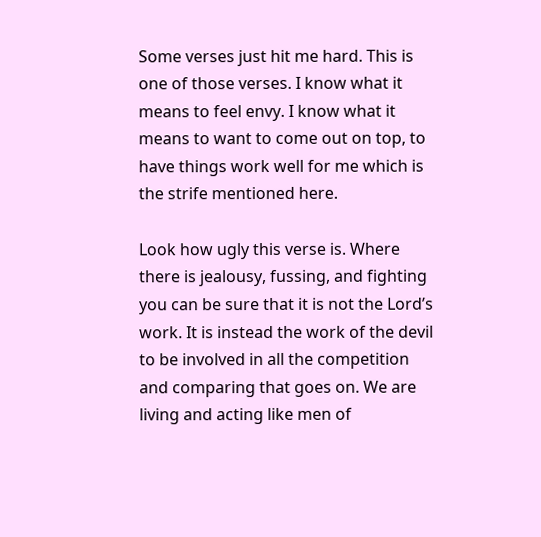Some verses just hit me hard. This is one of those verses. I know what it means to feel envy. I know what it means to want to come out on top, to have things work well for me which is the strife mentioned here.

Look how ugly this verse is. Where there is jealousy, fussing, and fighting you can be sure that it is not the Lord’s work. It is instead the work of the devil to be involved in all the competition and comparing that goes on. We are living and acting like men of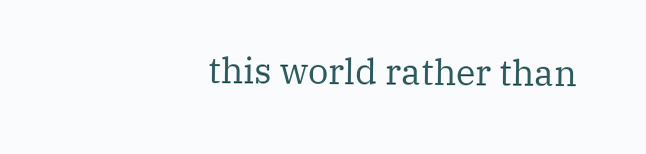this world rather than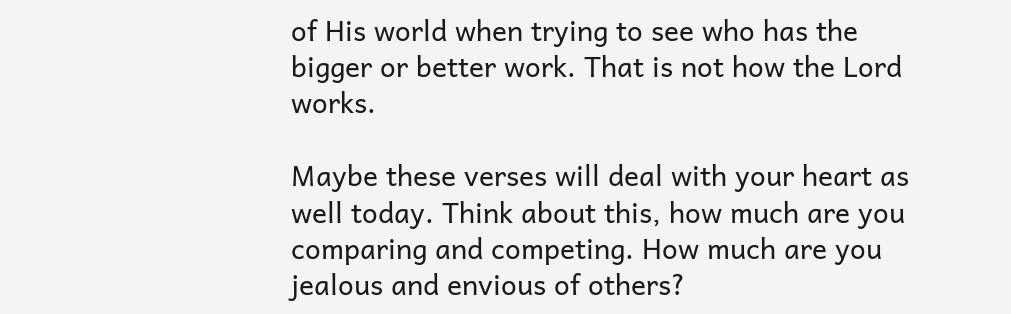of His world when trying to see who has the bigger or better work. That is not how the Lord works.

Maybe these verses will deal with your heart as well today. Think about this, how much are you comparing and competing. How much are you jealous and envious of others?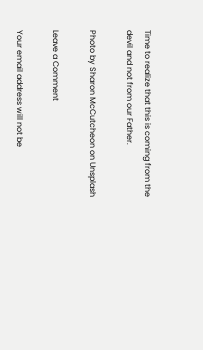Time to realize that this is coming from the devil and not from our Father.

Photo by Sharon McCutcheon on Unsplash

Leave a Comment

Your email address will not be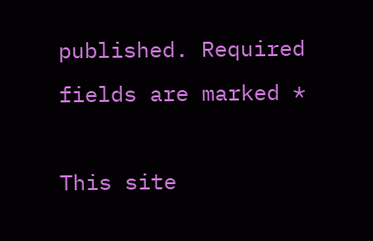published. Required fields are marked *

This site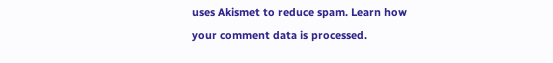uses Akismet to reduce spam. Learn how your comment data is processed.